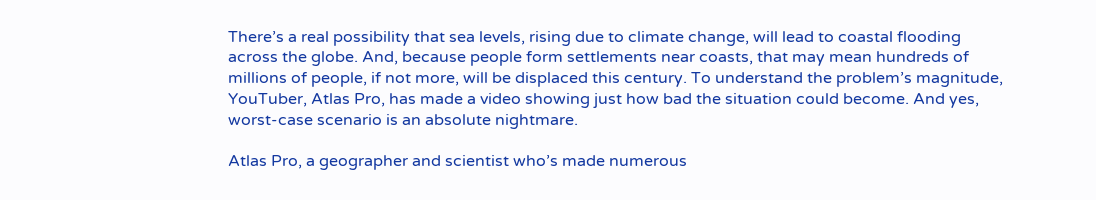There’s a real possibility that sea levels, rising due to climate change, will lead to coastal flooding across the globe. And, because people form settlements near coasts, that may mean hundreds of millions of people, if not more, will be displaced this century. To understand the problem’s magnitude, YouTuber, Atlas Pro, has made a video showing just how bad the situation could become. And yes, worst-case scenario is an absolute nightmare.

Atlas Pro, a geographer and scientist who’s made numerous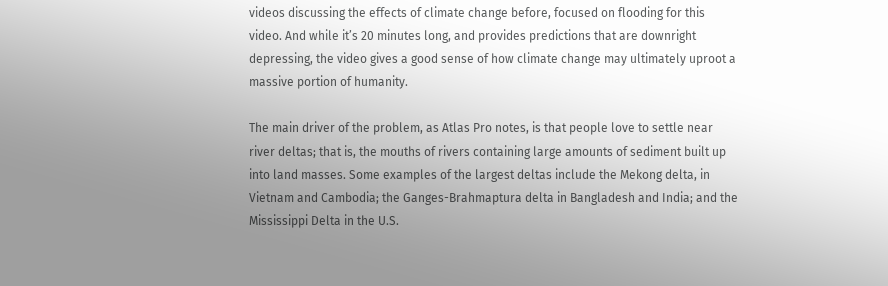videos discussing the effects of climate change before, focused on flooding for this video. And while it’s 20 minutes long, and provides predictions that are downright depressing, the video gives a good sense of how climate change may ultimately uproot a massive portion of humanity.

The main driver of the problem, as Atlas Pro notes, is that people love to settle near river deltas; that is, the mouths of rivers containing large amounts of sediment built up into land masses. Some examples of the largest deltas include the Mekong delta, in Vietnam and Cambodia; the Ganges-Brahmaptura delta in Bangladesh and India; and the Mississippi Delta in the U.S.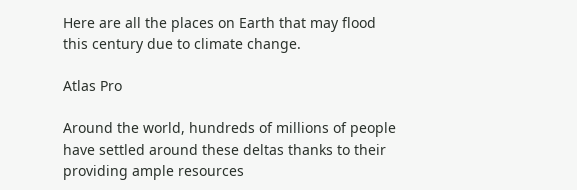Here are all the places on Earth that may flood this century due to climate change.

Atlas Pro

Around the world, hundreds of millions of people have settled around these deltas thanks to their providing ample resources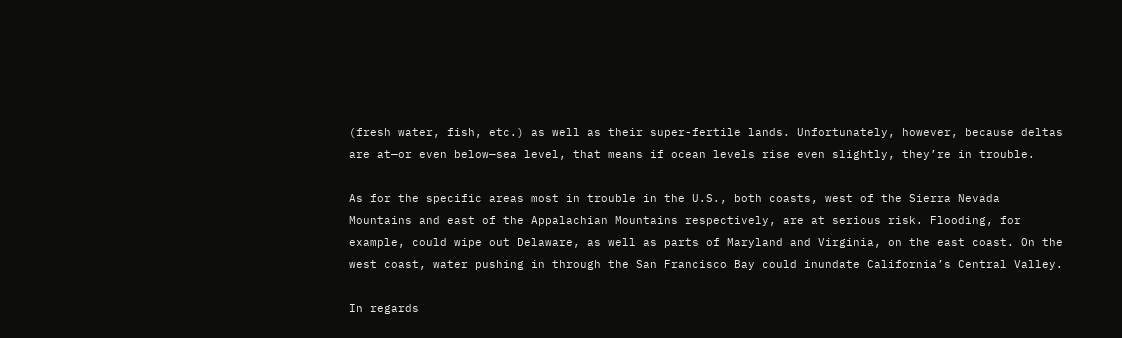(fresh water, fish, etc.) as well as their super-fertile lands. Unfortunately, however, because deltas are at—or even below—sea level, that means if ocean levels rise even slightly, they’re in trouble.

As for the specific areas most in trouble in the U.S., both coasts, west of the Sierra Nevada Mountains and east of the Appalachian Mountains respectively, are at serious risk. Flooding, for example, could wipe out Delaware, as well as parts of Maryland and Virginia, on the east coast. On the west coast, water pushing in through the San Francisco Bay could inundate California’s Central Valley.

In regards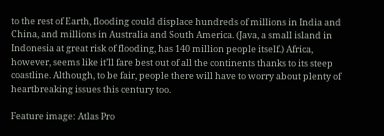to the rest of Earth, flooding could displace hundreds of millions in India and China, and millions in Australia and South America. (Java, a small island in Indonesia at great risk of flooding, has 140 million people itself.) Africa, however, seems like it’ll fare best out of all the continents thanks to its steep coastline. Although, to be fair, people there will have to worry about plenty of heartbreaking issues this century too.

Feature image: Atlas Pro